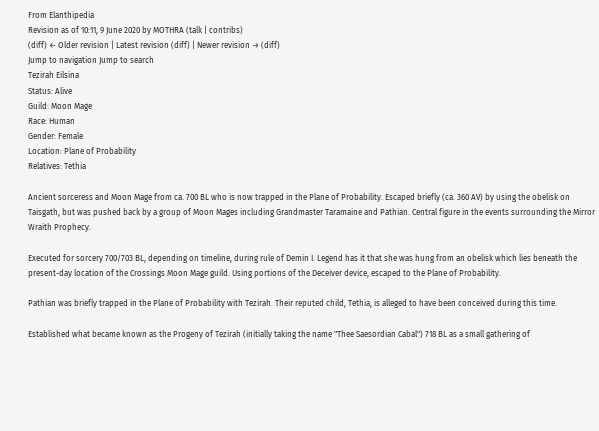From Elanthipedia
Revision as of 10:11, 9 June 2020 by MOTHRA (talk | contribs)
(diff) ← Older revision | Latest revision (diff) | Newer revision → (diff)
Jump to navigation Jump to search
Tezirah Eilsina
Status: Alive
Guild: Moon Mage
Race: Human
Gender: Female
Location: Plane of Probability
Relatives: Tethia

Ancient sorceress and Moon Mage from ca. 700 BL who is now trapped in the Plane of Probability. Escaped briefly (ca. 360 AV) by using the obelisk on Taisgath, but was pushed back by a group of Moon Mages including Grandmaster Taramaine and Pathian. Central figure in the events surrounding the Mirror Wraith Prophecy.

Executed for sorcery 700/703 BL, depending on timeline, during rule of Demin I. Legend has it that she was hung from an obelisk which lies beneath the present-day location of the Crossings Moon Mage guild. Using portions of the Deceiver device, escaped to the Plane of Probability.

Pathian was briefly trapped in the Plane of Probability with Tezirah. Their reputed child, Tethia, is alleged to have been conceived during this time.

Established what became known as the Progeny of Tezirah (initially taking the name "Thee Saesordian Cabal") 718 BL as a small gathering of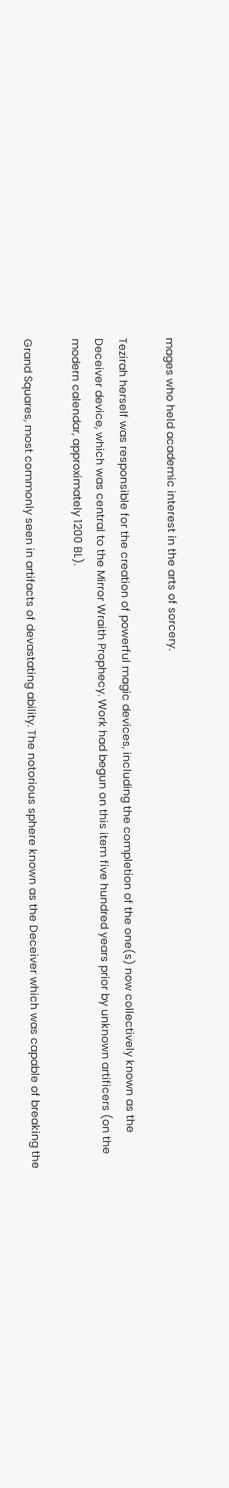mages who held academic interest in the arts of sorcery.

Tezirah herself was responsible for the creation of powerful magic devices, including the completion of the one(s) now collectively known as the Deceiver device, which was central to the Mirror Wraith Prophecy. Work had begun on this item five hundred years prior by unknown artificers (on the modern calendar, approximately 1200 BL).

Grand Squares, most commonly seen in artifacts of devastating ability. The notorious sphere known as the Deceiver which was capable of breaking the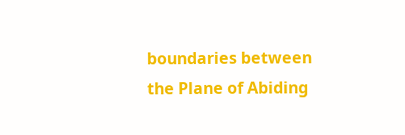boundaries between the Plane of Abiding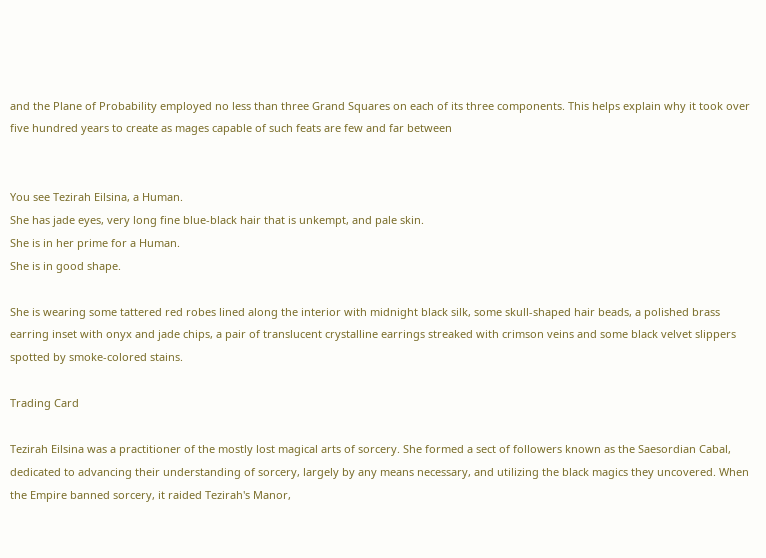and the Plane of Probability employed no less than three Grand Squares on each of its three components. This helps explain why it took over five hundred years to create as mages capable of such feats are few and far between


You see Tezirah Eilsina, a Human.
She has jade eyes, very long fine blue-black hair that is unkempt, and pale skin.
She is in her prime for a Human.
She is in good shape.

She is wearing some tattered red robes lined along the interior with midnight black silk, some skull-shaped hair beads, a polished brass earring inset with onyx and jade chips, a pair of translucent crystalline earrings streaked with crimson veins and some black velvet slippers spotted by smoke-colored stains.

Trading Card

Tezirah Eilsina was a practitioner of the mostly lost magical arts of sorcery. She formed a sect of followers known as the Saesordian Cabal, dedicated to advancing their understanding of sorcery, largely by any means necessary, and utilizing the black magics they uncovered. When the Empire banned sorcery, it raided Tezirah's Manor,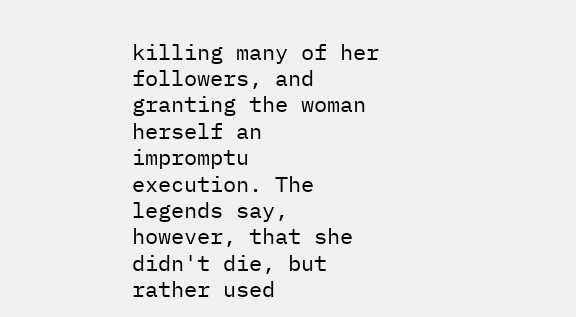killing many of her followers, and granting the woman herself an impromptu execution. The legends say, however, that she didn't die, but rather used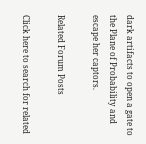dark artifacts to open a gate to the Plane of Probability and escape her captors.

Related Forum Posts

Click here to search for related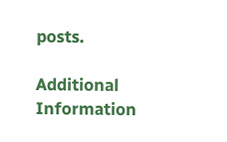posts.

Additional Information